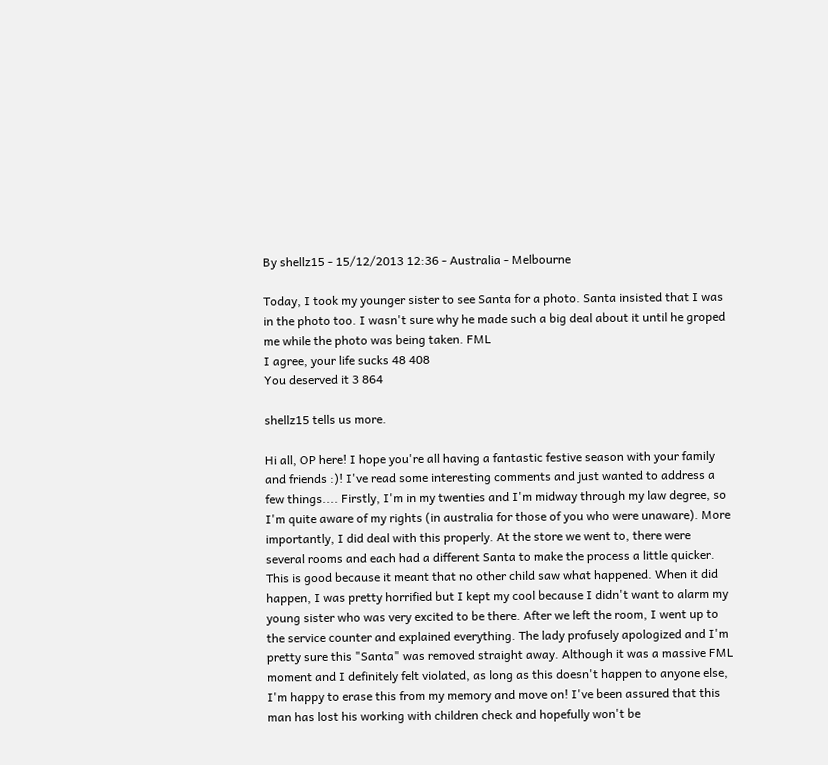By shellz15 - 15/12/2013 12:36 - Australia - Melbourne

Today, I took my younger sister to see Santa for a photo. Santa insisted that I was in the photo too. I wasn't sure why he made such a big deal about it until he groped me while the photo was being taken. FML
I agree, your life sucks 48 408
You deserved it 3 864

shellz15 tells us more.

Hi all, OP here! I hope you're all having a fantastic festive season with your family and friends :)! I've read some interesting comments and just wanted to address a few things.... Firstly, I'm in my twenties and I'm midway through my law degree, so I'm quite aware of my rights (in australia for those of you who were unaware). More importantly, I did deal with this properly. At the store we went to, there were several rooms and each had a different Santa to make the process a little quicker. This is good because it meant that no other child saw what happened. When it did happen, I was pretty horrified but I kept my cool because I didn't want to alarm my young sister who was very excited to be there. After we left the room, I went up to the service counter and explained everything. The lady profusely apologized and I'm pretty sure this "Santa" was removed straight away. Although it was a massive FML moment and I definitely felt violated, as long as this doesn't happen to anyone else, I'm happy to erase this from my memory and move on! I've been assured that this man has lost his working with children check and hopefully won't be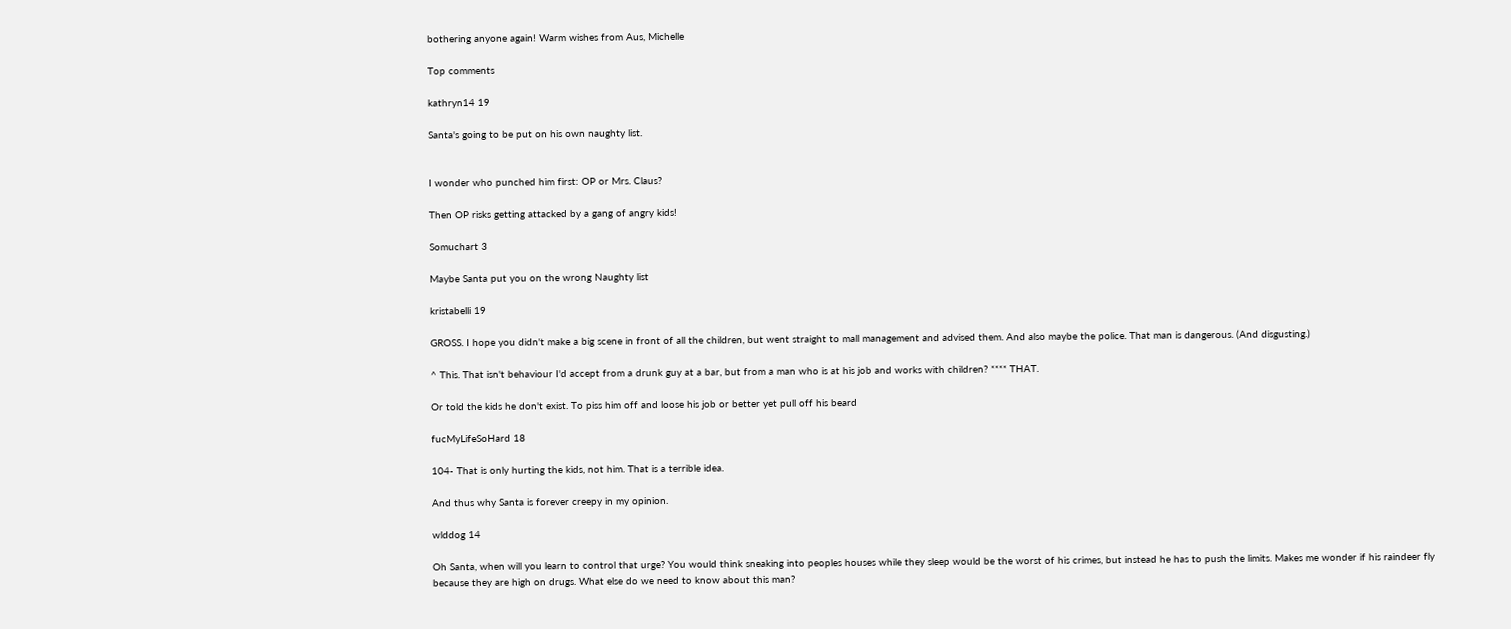bothering anyone again! Warm wishes from Aus, Michelle

Top comments

kathryn14 19

Santa's going to be put on his own naughty list.


I wonder who punched him first: OP or Mrs. Claus?

Then OP risks getting attacked by a gang of angry kids!

Somuchart 3

Maybe Santa put you on the wrong Naughty list

kristabelli 19

GROSS. I hope you didn't make a big scene in front of all the children, but went straight to mall management and advised them. And also maybe the police. That man is dangerous. (And disgusting.)

^ This. That isn't behaviour I'd accept from a drunk guy at a bar, but from a man who is at his job and works with children? **** THAT.

Or told the kids he don't exist. To piss him off and loose his job or better yet pull off his beard

fucMyLifeSoHard 18

104- That is only hurting the kids, not him. That is a terrible idea.

And thus why Santa is forever creepy in my opinion.

wlddog 14

Oh Santa, when will you learn to control that urge? You would think sneaking into peoples houses while they sleep would be the worst of his crimes, but instead he has to push the limits. Makes me wonder if his raindeer fly because they are high on drugs. What else do we need to know about this man?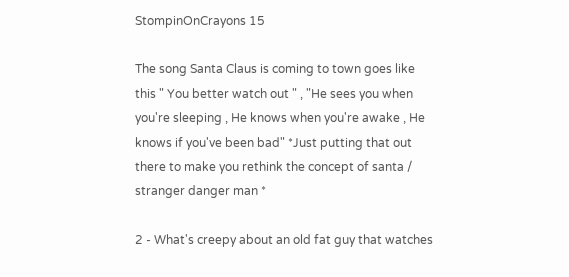StompinOnCrayons 15

The song Santa Claus is coming to town goes like this " You better watch out " , "He sees you when you're sleeping , He knows when you're awake , He knows if you've been bad" *Just putting that out there to make you rethink the concept of santa / stranger danger man *

2 - What's creepy about an old fat guy that watches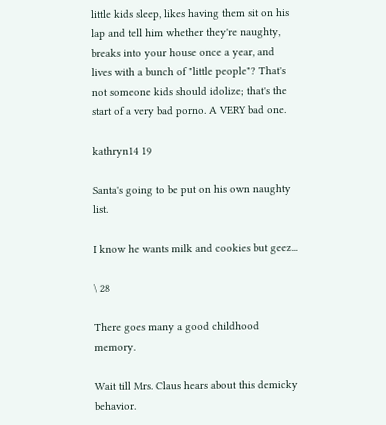little kids sleep, likes having them sit on his lap and tell him whether they're naughty, breaks into your house once a year, and lives with a bunch of "little people"? That's not someone kids should idolize; that's the start of a very bad porno. A VERY bad one.

kathryn14 19

Santa's going to be put on his own naughty list.

I know he wants milk and cookies but geez...

\ 28

There goes many a good childhood memory.

Wait till Mrs. Claus hears about this demicky behavior.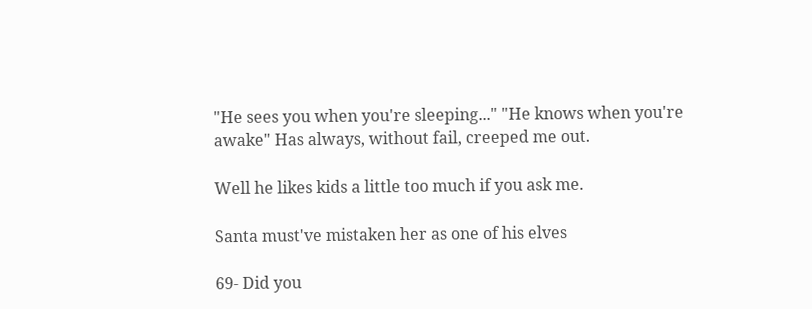"He sees you when you're sleeping..." "He knows when you're awake" Has always, without fail, creeped me out.

Well he likes kids a little too much if you ask me.

Santa must've mistaken her as one of his elves

69- Did you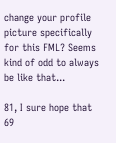change your profile picture specifically for this FML? Seems kind of odd to always be like that...

81, I sure hope that 69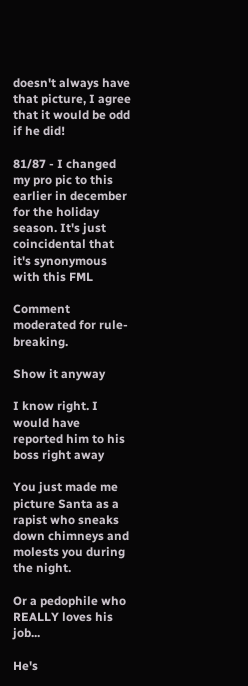doesn't always have that picture, I agree that it would be odd if he did!

81/87 - I changed my pro pic to this earlier in december for the holiday season. It's just coincidental that it's synonymous with this FML

Comment moderated for rule-breaking.

Show it anyway

I know right. I would have reported him to his boss right away

You just made me picture Santa as a rapist who sneaks down chimneys and molests you during the night.

Or a pedophile who REALLY loves his job...

He's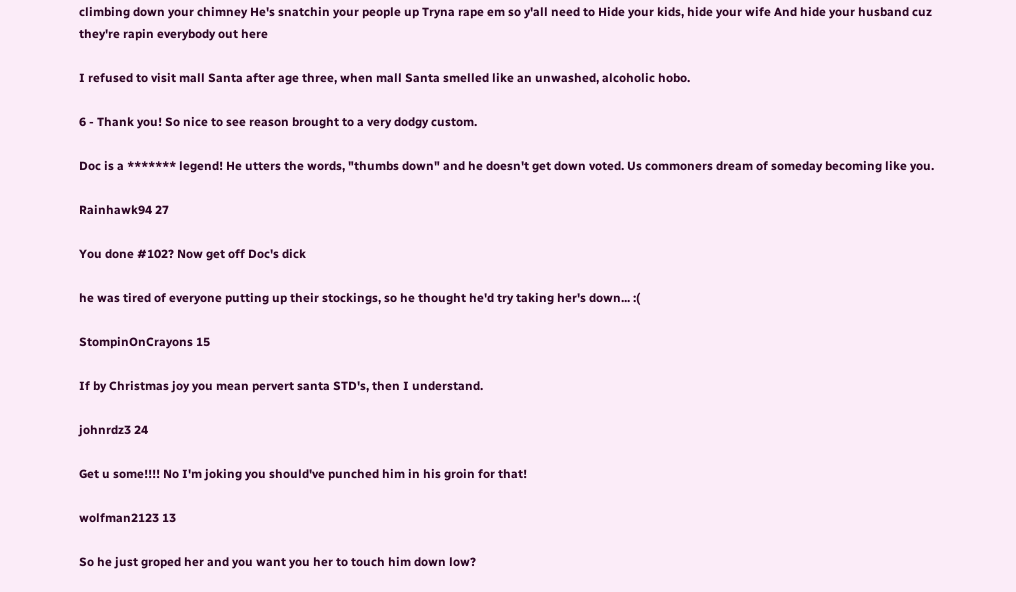climbing down your chimney He's snatchin your people up Tryna rape em so y'all need to Hide your kids, hide your wife And hide your husband cuz they're rapin everybody out here

I refused to visit mall Santa after age three, when mall Santa smelled like an unwashed, alcoholic hobo.

6 - Thank you! So nice to see reason brought to a very dodgy custom.

Doc is a ******* legend! He utters the words, "thumbs down" and he doesn't get down voted. Us commoners dream of someday becoming like you.

Rainhawk94 27

You done #102? Now get off Doc's dick

he was tired of everyone putting up their stockings, so he thought he'd try taking her's down... :(

StompinOnCrayons 15

If by Christmas joy you mean pervert santa STD's, then I understand.

johnrdz3 24

Get u some!!!! No I'm joking you should've punched him in his groin for that!

wolfman2123 13

So he just groped her and you want you her to touch him down low?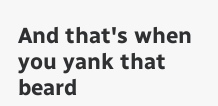And that's when you yank that beard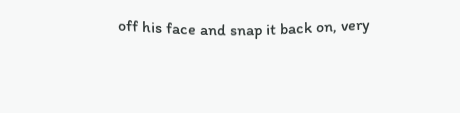off his face and snap it back on, very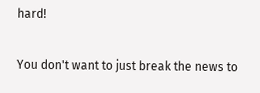hard!

You don't want to just break the news to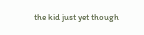the kid just yet though